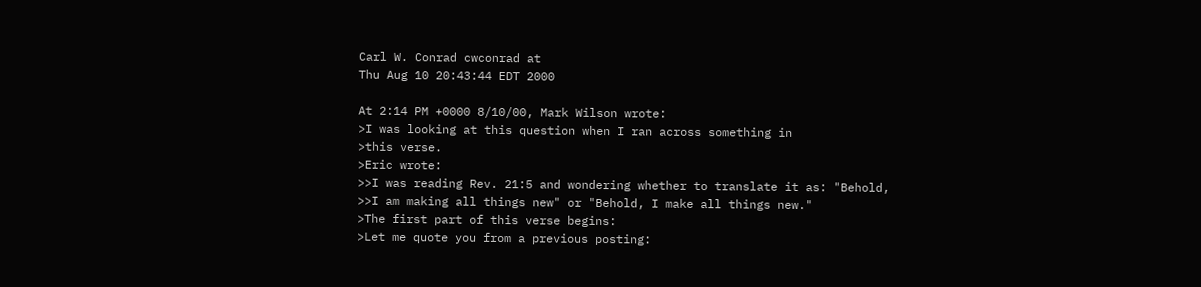Carl W. Conrad cwconrad at
Thu Aug 10 20:43:44 EDT 2000

At 2:14 PM +0000 8/10/00, Mark Wilson wrote:
>I was looking at this question when I ran across something in
>this verse.
>Eric wrote:
>>I was reading Rev. 21:5 and wondering whether to translate it as: "Behold,
>>I am making all things new" or "Behold, I make all things new."
>The first part of this verse begins:
>Let me quote you from a previous posting: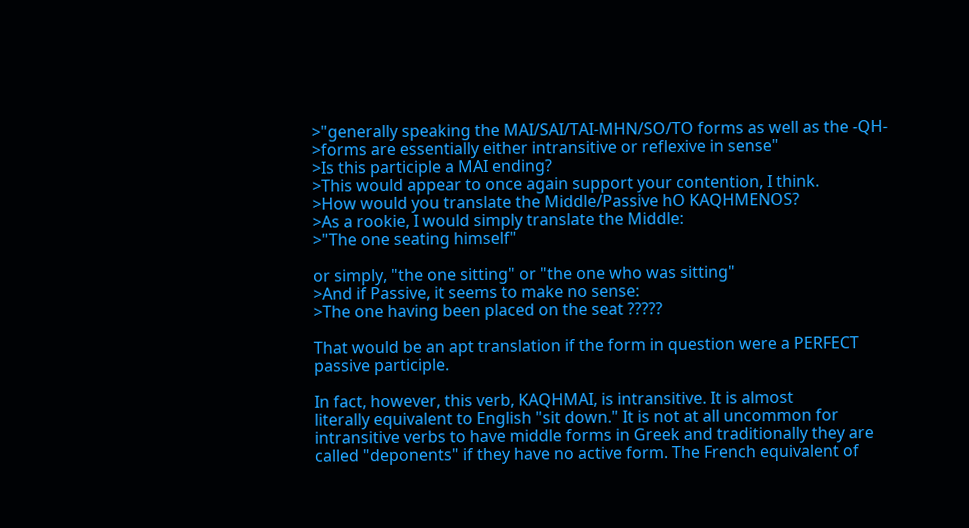>"generally speaking the MAI/SAI/TAI-MHN/SO/TO forms as well as the -QH-
>forms are essentially either intransitive or reflexive in sense"
>Is this participle a MAI ending?
>This would appear to once again support your contention, I think.
>How would you translate the Middle/Passive hO KAQHMENOS?
>As a rookie, I would simply translate the Middle:
>"The one seating himself"

or simply, "the one sitting" or "the one who was sitting"
>And if Passive, it seems to make no sense:
>The one having been placed on the seat ?????

That would be an apt translation if the form in question were a PERFECT
passive participle.

In fact, however, this verb, KAQHMAI, is intransitive. It is almost
literally equivalent to English "sit down." It is not at all uncommon for
intransitive verbs to have middle forms in Greek and traditionally they are
called "deponents" if they have no active form. The French equivalent of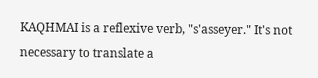KAQHMAI is a reflexive verb, "s'asseyer." It's not necessary to translate a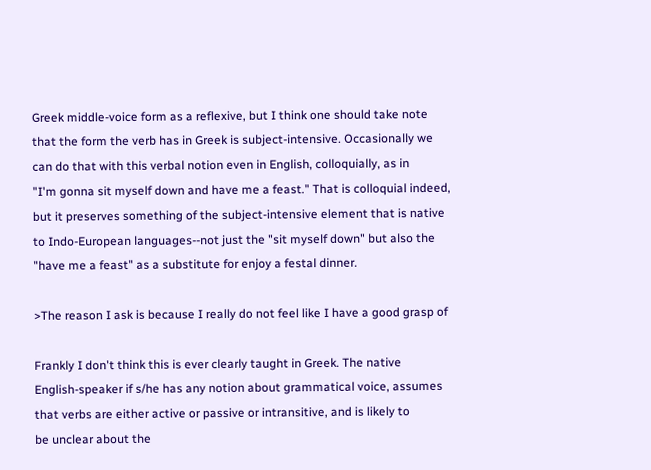Greek middle-voice form as a reflexive, but I think one should take note
that the form the verb has in Greek is subject-intensive. Occasionally we
can do that with this verbal notion even in English, colloquially, as in
"I'm gonna sit myself down and have me a feast." That is colloquial indeed,
but it preserves something of the subject-intensive element that is native
to Indo-European languages--not just the "sit myself down" but also the
"have me a feast" as a substitute for enjoy a festal dinner.

>The reason I ask is because I really do not feel like I have a good grasp of

Frankly I don't think this is ever clearly taught in Greek. The native
English-speaker if s/he has any notion about grammatical voice, assumes
that verbs are either active or passive or intransitive, and is likely to
be unclear about the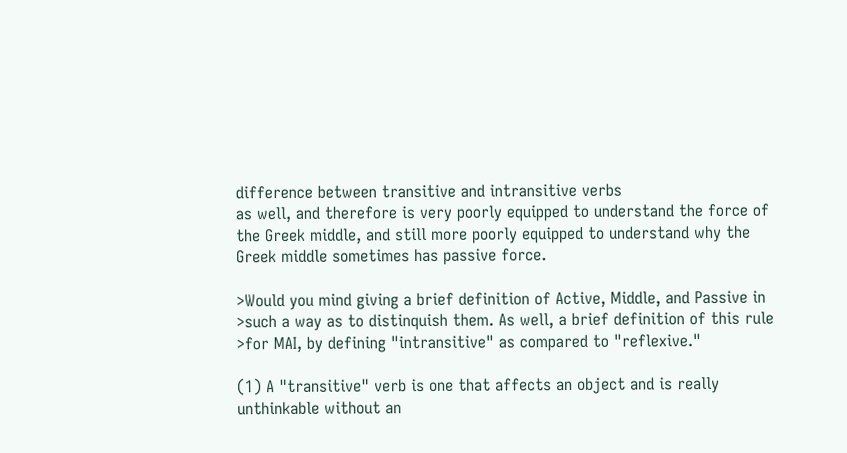difference between transitive and intransitive verbs
as well, and therefore is very poorly equipped to understand the force of
the Greek middle, and still more poorly equipped to understand why the
Greek middle sometimes has passive force.

>Would you mind giving a brief definition of Active, Middle, and Passive in
>such a way as to distinquish them. As well, a brief definition of this rule
>for MAI, by defining "intransitive" as compared to "reflexive."

(1) A "transitive" verb is one that affects an object and is really
unthinkable without an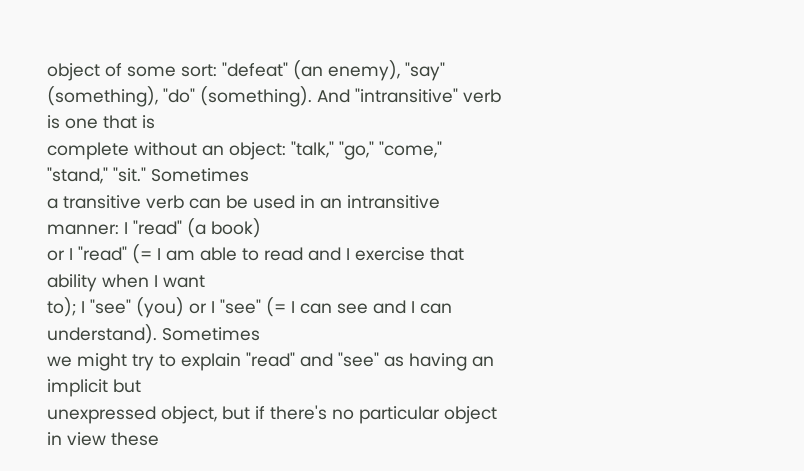object of some sort: "defeat" (an enemy), "say"
(something), "do" (something). And "intransitive" verb is one that is
complete without an object: "talk," "go," "come," "stand," "sit." Sometimes
a transitive verb can be used in an intransitive manner: I "read" (a book)
or I "read" (= I am able to read and I exercise that ability when I want
to); I "see" (you) or I "see" (= I can see and I can understand). Sometimes
we might try to explain "read" and "see" as having an implicit but
unexpressed object, but if there's no particular object in view these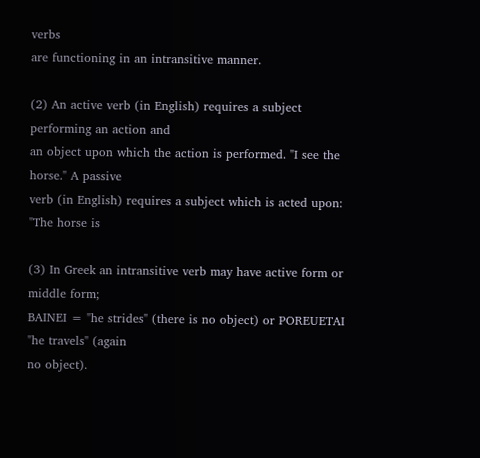verbs
are functioning in an intransitive manner.

(2) An active verb (in English) requires a subject performing an action and
an object upon which the action is performed. "I see the horse." A passive
verb (in English) requires a subject which is acted upon: "The horse is

(3) In Greek an intransitive verb may have active form or middle form;
BAINEI = "he strides" (there is no object) or POREUETAI "he travels" (again
no object).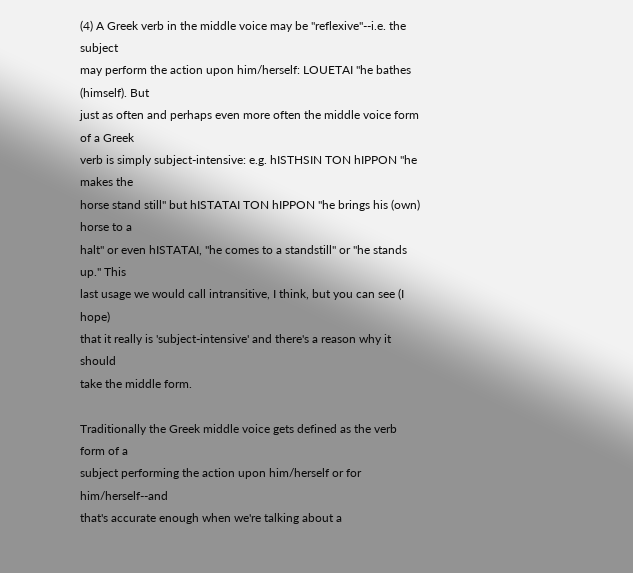(4) A Greek verb in the middle voice may be "reflexive"--i.e. the subject
may perform the action upon him/herself: LOUETAI "he bathes (himself). But
just as often and perhaps even more often the middle voice form of a Greek
verb is simply subject-intensive: e.g. hISTHSIN TON hIPPON "he makes the
horse stand still" but hISTATAI TON hIPPON "he brings his (own) horse to a
halt" or even hISTATAI, "he comes to a standstill" or "he stands up." This
last usage we would call intransitive, I think, but you can see (I hope)
that it really is 'subject-intensive' and there's a reason why it should
take the middle form.

Traditionally the Greek middle voice gets defined as the verb form of a
subject performing the action upon him/herself or for him/herself--and
that's accurate enough when we're talking about a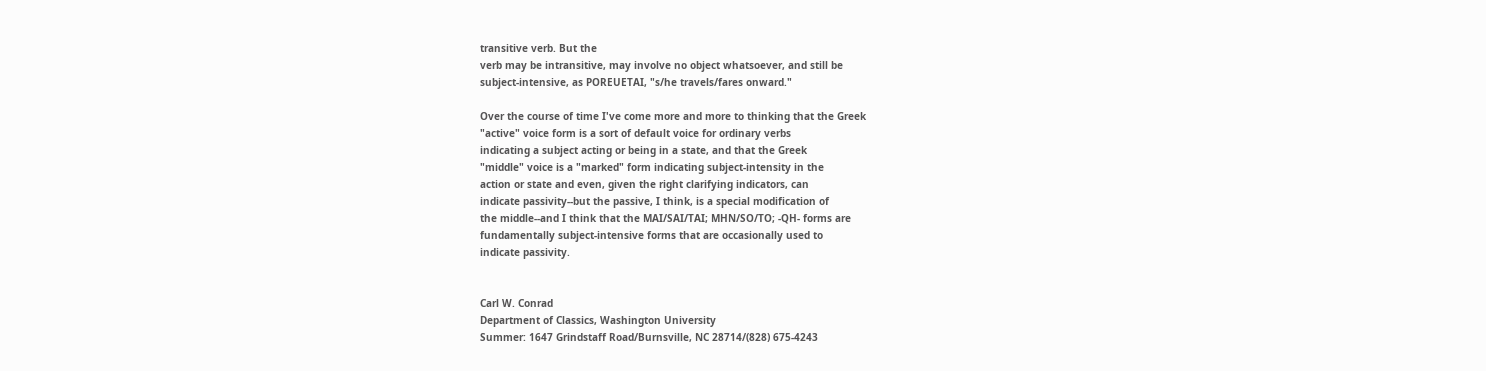transitive verb. But the
verb may be intransitive, may involve no object whatsoever, and still be
subject-intensive, as POREUETAI, "s/he travels/fares onward."

Over the course of time I've come more and more to thinking that the Greek
"active" voice form is a sort of default voice for ordinary verbs
indicating a subject acting or being in a state, and that the Greek
"middle" voice is a "marked" form indicating subject-intensity in the
action or state and even, given the right clarifying indicators, can
indicate passivity--but the passive, I think, is a special modification of
the middle--and I think that the MAI/SAI/TAI; MHN/SO/TO; -QH- forms are
fundamentally subject-intensive forms that are occasionally used to
indicate passivity.


Carl W. Conrad
Department of Classics, Washington University
Summer: 1647 Grindstaff Road/Burnsville, NC 28714/(828) 675-4243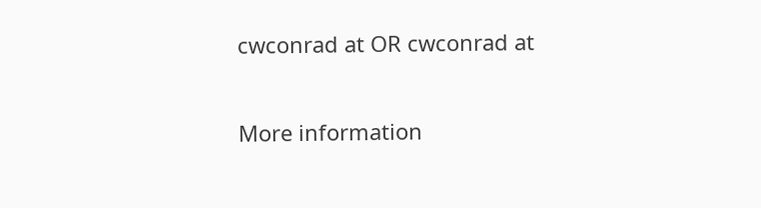cwconrad at OR cwconrad at

More information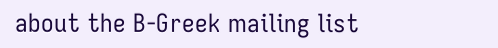about the B-Greek mailing list